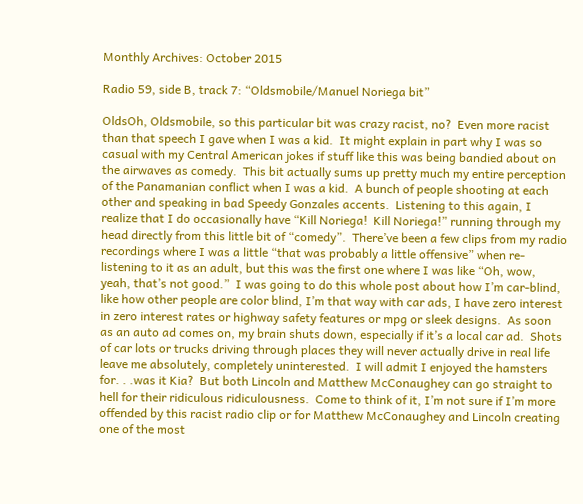Monthly Archives: October 2015

Radio 59, side B, track 7: “Oldsmobile/Manuel Noriega bit”

OldsOh, Oldsmobile, so this particular bit was crazy racist, no?  Even more racist than that speech I gave when I was a kid.  It might explain in part why I was so casual with my Central American jokes if stuff like this was being bandied about on the airwaves as comedy.  This bit actually sums up pretty much my entire perception of the Panamanian conflict when I was a kid.  A bunch of people shooting at each other and speaking in bad Speedy Gonzales accents.  Listening to this again, I realize that I do occasionally have “Kill Noriega!  Kill Noriega!” running through my head directly from this little bit of “comedy”.  There’ve been a few clips from my radio recordings where I was a little “that was probably a little offensive” when re-listening to it as an adult, but this was the first one where I was like “Oh, wow, yeah, that’s not good.”  I was going to do this whole post about how I’m car-blind, like how other people are color blind, I’m that way with car ads, I have zero interest in zero interest rates or highway safety features or mpg or sleek designs.  As soon as an auto ad comes on, my brain shuts down, especially if it’s a local car ad.  Shots of car lots or trucks driving through places they will never actually drive in real life leave me absolutely, completely uninterested.  I will admit I enjoyed the hamsters for. . .was it Kia?  But both Lincoln and Matthew McConaughey can go straight to hell for their ridiculous ridiculousness.  Come to think of it, I’m not sure if I’m more offended by this racist radio clip or for Matthew McConaughey and Lincoln creating one of the most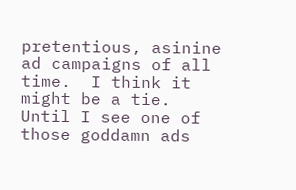pretentious, asinine ad campaigns of all time.  I think it might be a tie.  Until I see one of those goddamn ads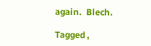again.  Blech.

Tagged ,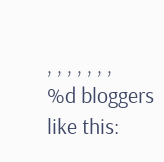, , , , , , ,
%d bloggers like this: